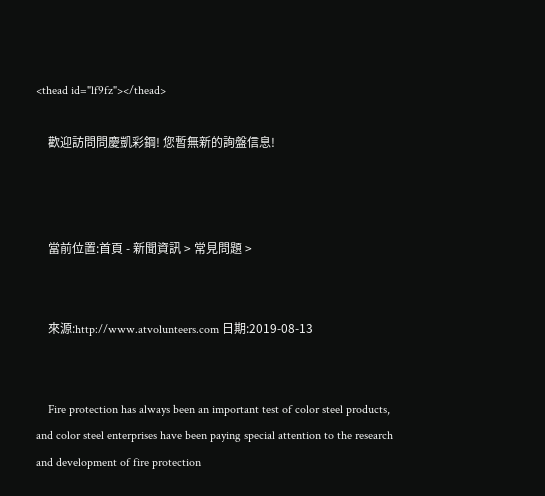<thead id="lf9fz"></thead>

    歡迎訪問問慶凱彩鋼! 您暫無新的詢盤信息!



    當前位置:首頁 - 新聞資訊 > 常見問題 >


    來源:http://www.atvolunteers.com 日期:2019-08-13


    Fire protection has always been an important test of color steel products, and color steel enterprises have been paying special attention to the research and development of fire protection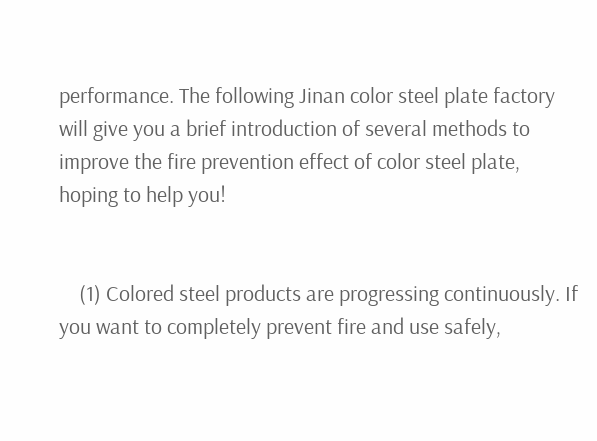performance. The following Jinan color steel plate factory will give you a brief introduction of several methods to improve the fire prevention effect of color steel plate, hoping to help you!


    (1) Colored steel products are progressing continuously. If you want to completely prevent fire and use safely,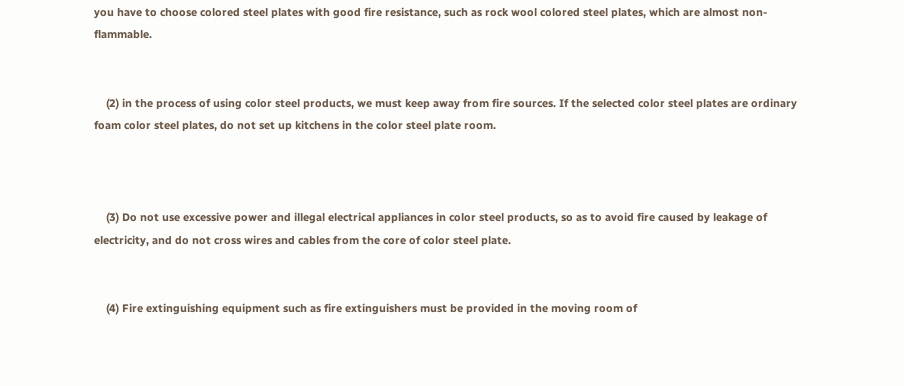you have to choose colored steel plates with good fire resistance, such as rock wool colored steel plates, which are almost non-flammable.


    (2) in the process of using color steel products, we must keep away from fire sources. If the selected color steel plates are ordinary foam color steel plates, do not set up kitchens in the color steel plate room.



    (3) Do not use excessive power and illegal electrical appliances in color steel products, so as to avoid fire caused by leakage of electricity, and do not cross wires and cables from the core of color steel plate.


    (4) Fire extinguishing equipment such as fire extinguishers must be provided in the moving room of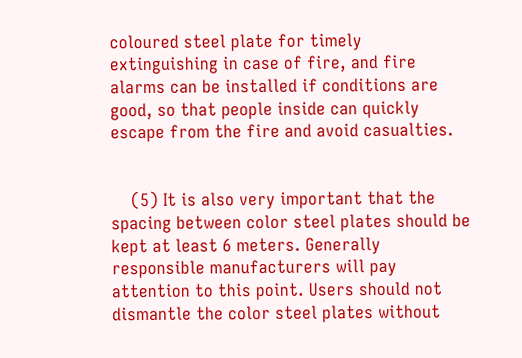coloured steel plate for timely extinguishing in case of fire, and fire alarms can be installed if conditions are good, so that people inside can quickly escape from the fire and avoid casualties.


    (5) It is also very important that the spacing between color steel plates should be kept at least 6 meters. Generally responsible manufacturers will pay attention to this point. Users should not dismantle the color steel plates without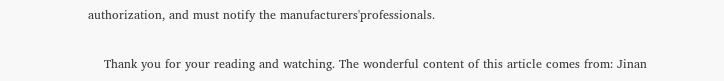authorization, and must notify the manufacturers'professionals.


    Thank you for your reading and watching. The wonderful content of this article comes from: Jinan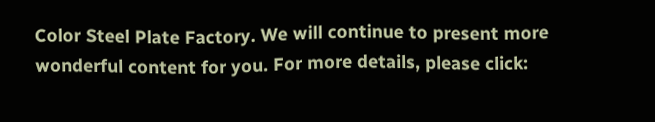Color Steel Plate Factory. We will continue to present more wonderful content for you. For more details, please click: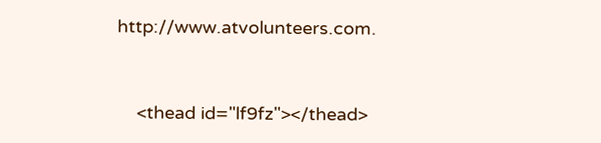http://www.atvolunteers.com.



    <thead id="lf9fz"></thead>